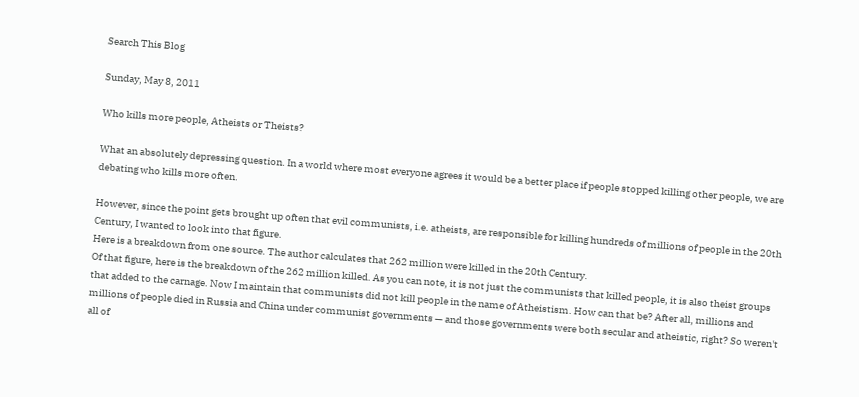Search This Blog

Sunday, May 8, 2011

Who kills more people, Atheists or Theists?

What an absolutely depressing question. In a world where most everyone agrees it would be a better place if people stopped killing other people, we are debating who kills more often.

However, since the point gets brought up often that evil communists, i.e. atheists, are responsible for killing hundreds of millions of people in the 20th Century, I wanted to look into that figure.
Here is a breakdown from one source. The author calculates that 262 million were killed in the 20th Century.
Of that figure, here is the breakdown of the 262 million killed. As you can note, it is not just the communists that killed people, it is also theist groups that added to the carnage. Now I maintain that communists did not kill people in the name of Atheistism. How can that be? After all, millions and millions of people died in Russia and China under communist governments — and those governments were both secular and atheistic, right? So weren't all of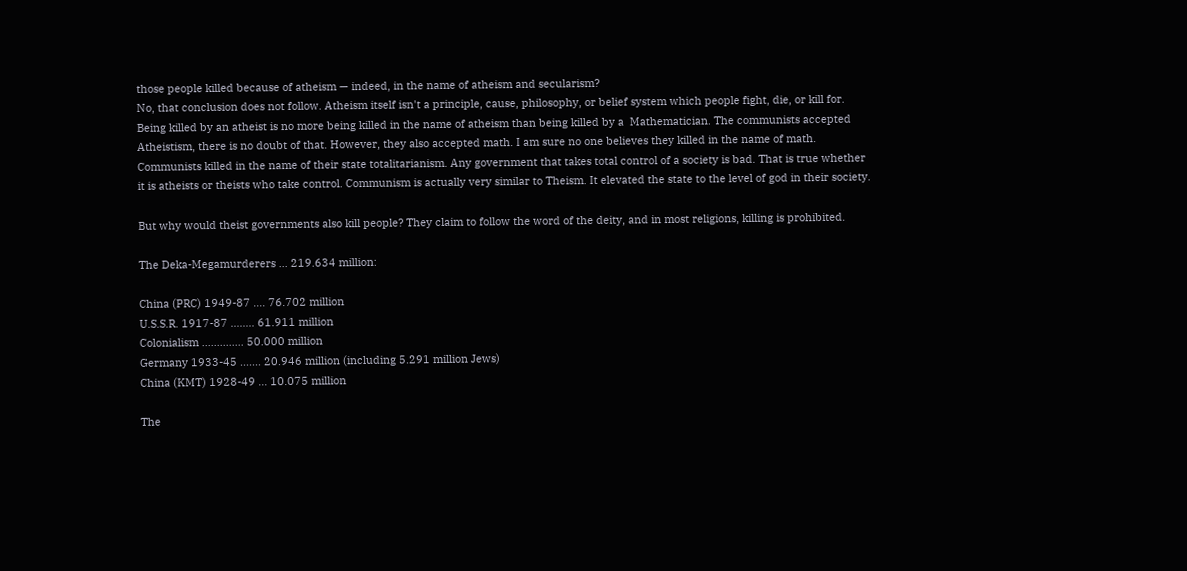those people killed because of atheism — indeed, in the name of atheism and secularism?
No, that conclusion does not follow. Atheism itself isn't a principle, cause, philosophy, or belief system which people fight, die, or kill for. Being killed by an atheist is no more being killed in the name of atheism than being killed by a  Mathematician. The communists accepted Atheistism, there is no doubt of that. However, they also accepted math. I am sure no one believes they killed in the name of math. Communists killed in the name of their state totalitarianism. Any government that takes total control of a society is bad. That is true whether it is atheists or theists who take control. Communism is actually very similar to Theism. It elevated the state to the level of god in their society.

But why would theist governments also kill people? They claim to follow the word of the deity, and in most religions, killing is prohibited.

The Deka-Megamurderers ... 219.634 million:

China (PRC) 1949-87 .... 76.702 million
U.S.S.R. 1917-87 ........ 61.911 million
Colonialism .............. 50.000 million
Germany 1933-45 ....... 20.946 million (including 5.291 million Jews)
China (KMT) 1928-49 ... 10.075 million

The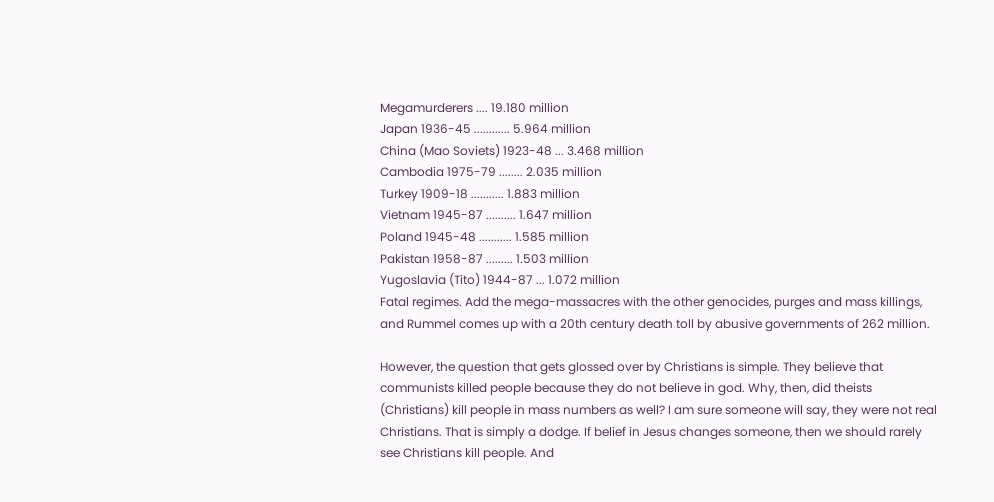Megamurderers .... 19.180 million
Japan 1936-45 ............ 5.964 million
China (Mao Soviets) 1923-48 ... 3.468 million
Cambodia 1975-79 ........ 2.035 million
Turkey 1909-18 ........... 1.883 million
Vietnam 1945-87 .......... 1.647 million
Poland 1945-48 ........... 1.585 million
Pakistan 1958-87 ......... 1.503 million
Yugoslavia (Tito) 1944-87 ... 1.072 million
Fatal regimes. Add the mega-massacres with the other genocides, purges and mass killings, and Rummel comes up with a 20th century death toll by abusive governments of 262 million.

However, the question that gets glossed over by Christians is simple. They believe that communists killed people because they do not believe in god. Why, then, did theists (Christians) kill people in mass numbers as well? I am sure someone will say, they were not real Christians. That is simply a dodge. If belief in Jesus changes someone, then we should rarely see Christians kill people. And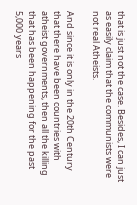that is just not the case. Besides, I can just as easily claim that the communists were not real Atheists.

And since it is only in the 20th Century that there have been countries with atheist governments, then all the killing that has been happening for the past 5,000 years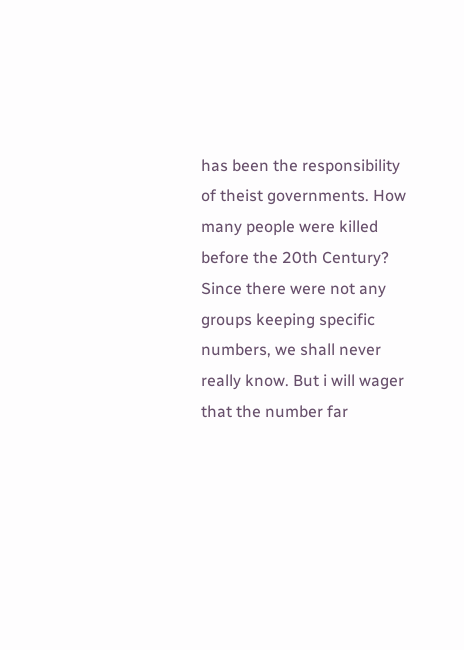has been the responsibility of theist governments. How many people were killed before the 20th Century? Since there were not any groups keeping specific numbers, we shall never really know. But i will wager that the number far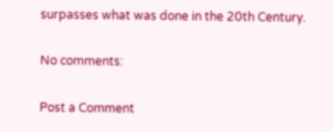surpasses what was done in the 20th Century.

No comments:

Post a Comment